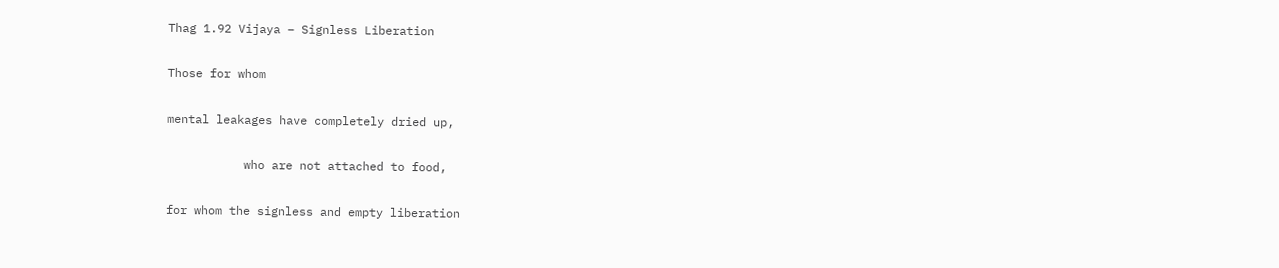Thag 1.92 Vijaya – Signless Liberation

Those for whom

mental leakages have completely dried up,

           who are not attached to food,

for whom the signless and empty liberation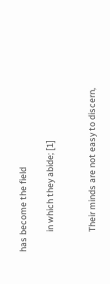has become the field

          in which they abide; [1]


          Their minds are not easy to discern,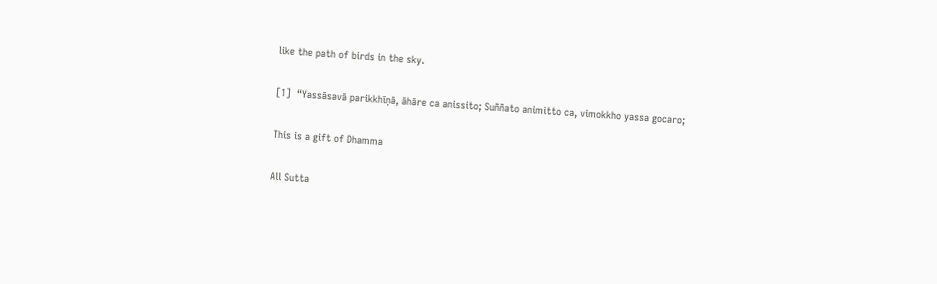like the path of birds in the sky.

[1]  “Yassāsavā parikkhīṇā, āhāre ca anissito; Suññato animitto ca, vimokkho yassa gocaro;

This is a gift of Dhamma

All Sutta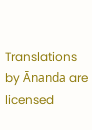Translations by Ānanda are licensed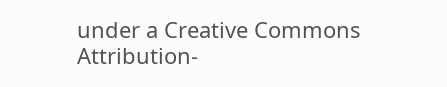under a Creative Commons Attribution-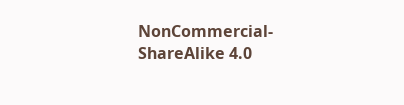NonCommercial-ShareAlike 4.0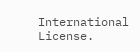International License.